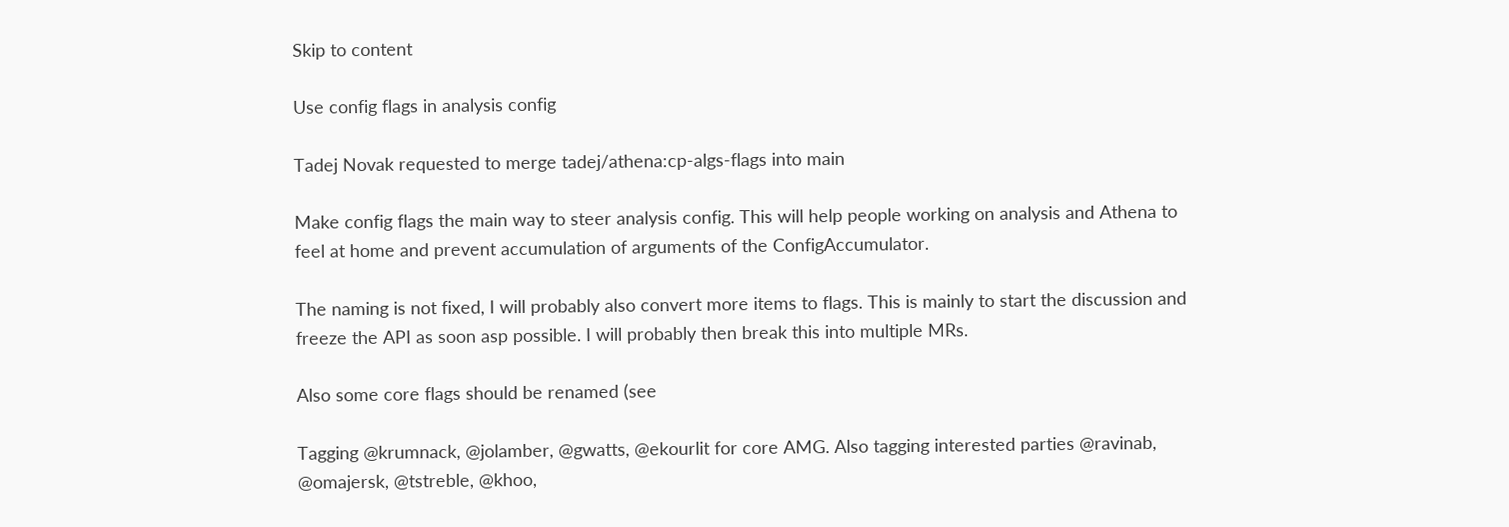Skip to content

Use config flags in analysis config

Tadej Novak requested to merge tadej/athena:cp-algs-flags into main

Make config flags the main way to steer analysis config. This will help people working on analysis and Athena to feel at home and prevent accumulation of arguments of the ConfigAccumulator.

The naming is not fixed, I will probably also convert more items to flags. This is mainly to start the discussion and freeze the API as soon asp possible. I will probably then break this into multiple MRs.

Also some core flags should be renamed (see

Tagging @krumnack, @jolamber, @gwatts, @ekourlit for core AMG. Also tagging interested parties @ravinab, @omajersk, @tstreble, @khoo,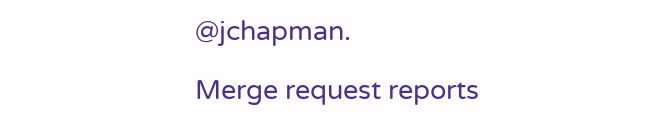@jchapman.

Merge request reports